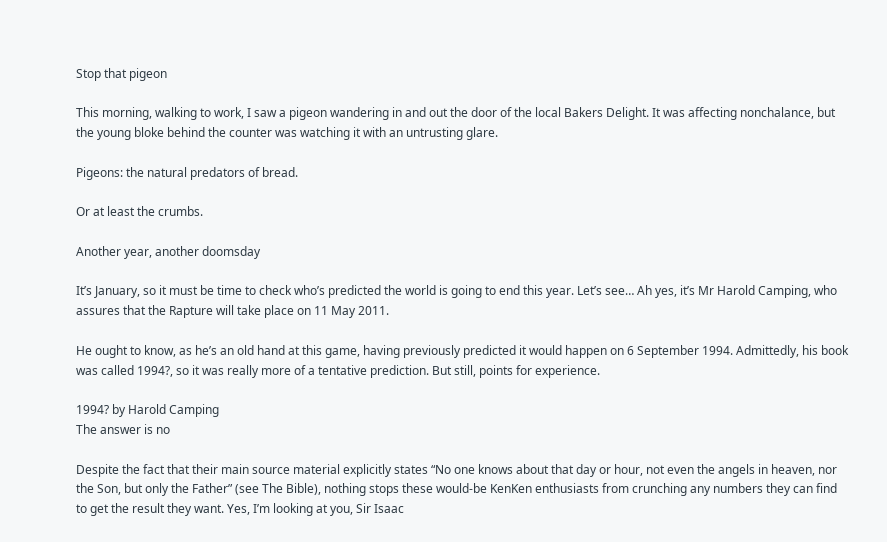Stop that pigeon

This morning, walking to work, I saw a pigeon wandering in and out the door of the local Bakers Delight. It was affecting nonchalance, but the young bloke behind the counter was watching it with an untrusting glare.

Pigeons: the natural predators of bread.

Or at least the crumbs.

Another year, another doomsday

It’s January, so it must be time to check who’s predicted the world is going to end this year. Let’s see… Ah yes, it’s Mr Harold Camping, who assures that the Rapture will take place on 11 May 2011.

He ought to know, as he’s an old hand at this game, having previously predicted it would happen on 6 September 1994. Admittedly, his book was called 1994?, so it was really more of a tentative prediction. But still, points for experience.

1994? by Harold Camping
The answer is no

Despite the fact that their main source material explicitly states “No one knows about that day or hour, not even the angels in heaven, nor the Son, but only the Father” (see The Bible), nothing stops these would-be KenKen enthusiasts from crunching any numbers they can find to get the result they want. Yes, I’m looking at you, Sir Isaac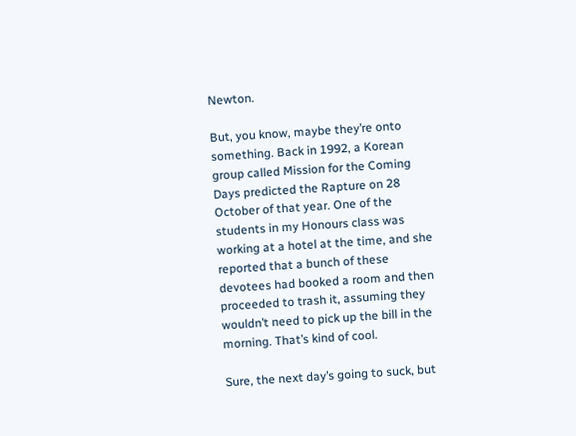Newton.

But, you know, maybe they’re onto something. Back in 1992, a Korean group called Mission for the Coming Days predicted the Rapture on 28 October of that year. One of the students in my Honours class was working at a hotel at the time, and she reported that a bunch of these devotees had booked a room and then proceeded to trash it, assuming they wouldn’t need to pick up the bill in the morning. That’s kind of cool.

Sure, the next day’s going to suck, but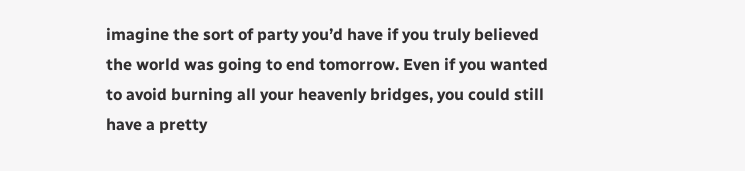imagine the sort of party you’d have if you truly believed the world was going to end tomorrow. Even if you wanted to avoid burning all your heavenly bridges, you could still have a pretty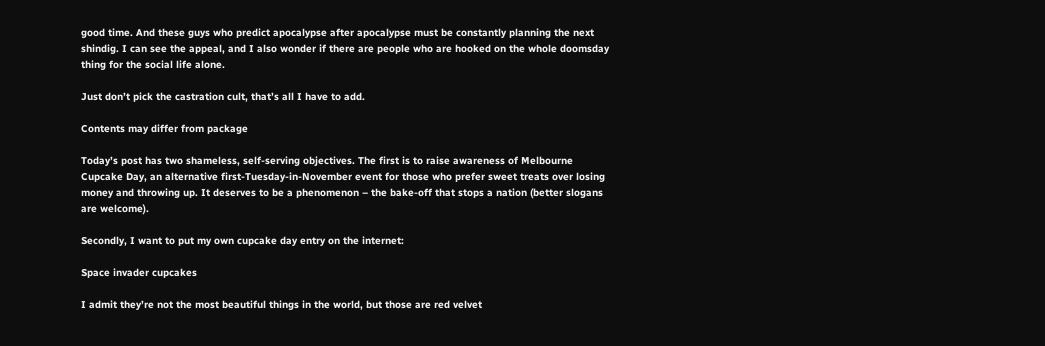good time. And these guys who predict apocalypse after apocalypse must be constantly planning the next shindig. I can see the appeal, and I also wonder if there are people who are hooked on the whole doomsday thing for the social life alone.

Just don’t pick the castration cult, that’s all I have to add.

Contents may differ from package

Today’s post has two shameless, self-serving objectives. The first is to raise awareness of Melbourne Cupcake Day, an alternative first-Tuesday-in-November event for those who prefer sweet treats over losing money and throwing up. It deserves to be a phenomenon – the bake-off that stops a nation (better slogans are welcome).

Secondly, I want to put my own cupcake day entry on the internet:

Space invader cupcakes

I admit they’re not the most beautiful things in the world, but those are red velvet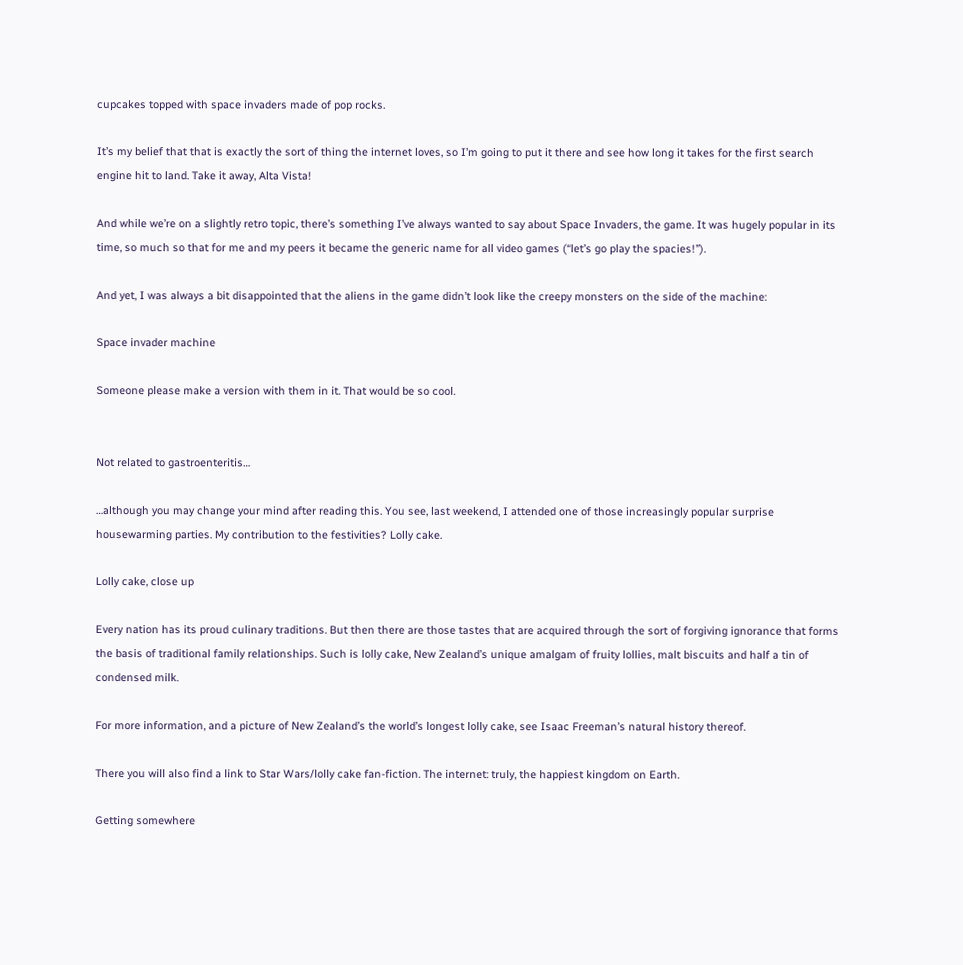cupcakes topped with space invaders made of pop rocks.

It’s my belief that that is exactly the sort of thing the internet loves, so I’m going to put it there and see how long it takes for the first search engine hit to land. Take it away, Alta Vista!

And while we’re on a slightly retro topic, there’s something I’ve always wanted to say about Space Invaders, the game. It was hugely popular in its time, so much so that for me and my peers it became the generic name for all video games (“let’s go play the spacies!”).

And yet, I was always a bit disappointed that the aliens in the game didn’t look like the creepy monsters on the side of the machine:

Space invader machine

Someone please make a version with them in it. That would be so cool.


Not related to gastroenteritis…

…although you may change your mind after reading this. You see, last weekend, I attended one of those increasingly popular surprise housewarming parties. My contribution to the festivities? Lolly cake.

Lolly cake, close up

Every nation has its proud culinary traditions. But then there are those tastes that are acquired through the sort of forgiving ignorance that forms the basis of traditional family relationships. Such is lolly cake, New Zealand’s unique amalgam of fruity lollies, malt biscuits and half a tin of condensed milk.

For more information, and a picture of New Zealand’s the world’s longest lolly cake, see Isaac Freeman’s natural history thereof.

There you will also find a link to Star Wars/lolly cake fan-fiction. The internet: truly, the happiest kingdom on Earth.

Getting somewhere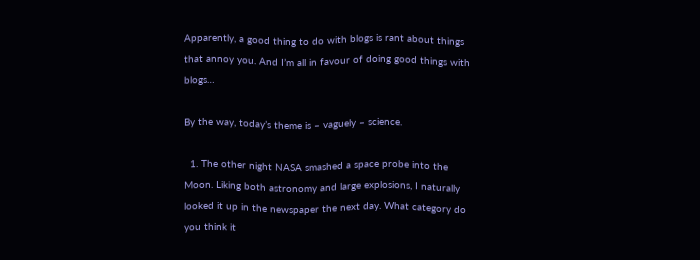Apparently, a good thing to do with blogs is rant about things that annoy you. And I’m all in favour of doing good things with blogs…

By the way, today’s theme is – vaguely – science.

  1. The other night NASA smashed a space probe into the Moon. Liking both astronomy and large explosions, I naturally looked it up in the newspaper the next day. What category do you think it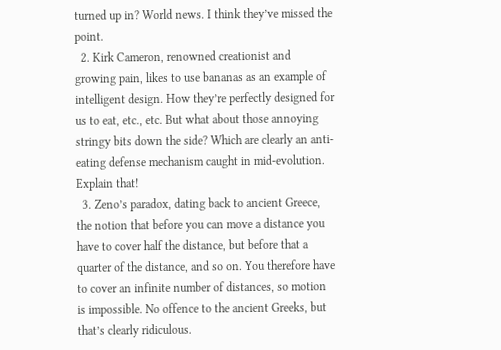turned up in? World news. I think they’ve missed the point.
  2. Kirk Cameron, renowned creationist and growing pain, likes to use bananas as an example of intelligent design. How they’re perfectly designed for us to eat, etc., etc. But what about those annoying stringy bits down the side? Which are clearly an anti-eating defense mechanism caught in mid-evolution. Explain that!
  3. Zeno’s paradox, dating back to ancient Greece, the notion that before you can move a distance you have to cover half the distance, but before that a quarter of the distance, and so on. You therefore have to cover an infinite number of distances, so motion is impossible. No offence to the ancient Greeks, but that’s clearly ridiculous.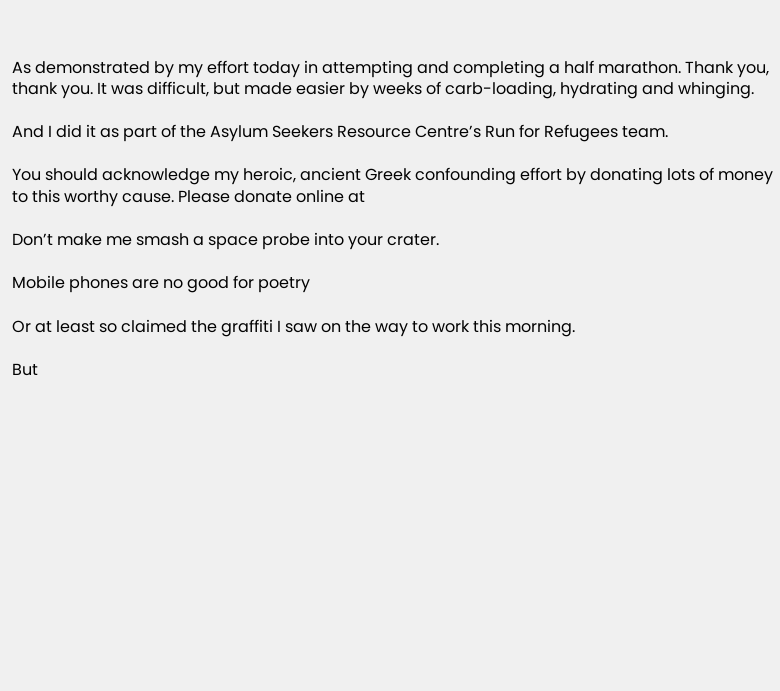As demonstrated by my effort today in attempting and completing a half marathon. Thank you, thank you. It was difficult, but made easier by weeks of carb-loading, hydrating and whinging.

And I did it as part of the Asylum Seekers Resource Centre’s Run for Refugees team.

You should acknowledge my heroic, ancient Greek confounding effort by donating lots of money to this worthy cause. Please donate online at

Don’t make me smash a space probe into your crater.

Mobile phones are no good for poetry

Or at least so claimed the graffiti I saw on the way to work this morning.

But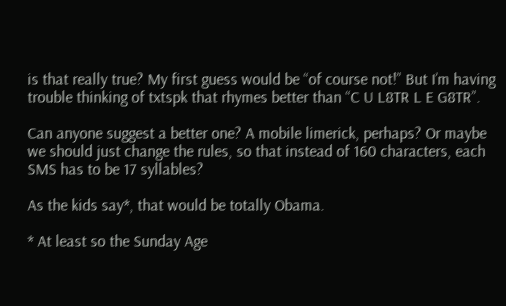is that really true? My first guess would be “of course not!” But I’m having trouble thinking of txtspk that rhymes better than “C U L8TR L E G8TR”.

Can anyone suggest a better one? A mobile limerick, perhaps? Or maybe we should just change the rules, so that instead of 160 characters, each SMS has to be 17 syllables?

As the kids say*, that would be totally Obama.

* At least so the Sunday Age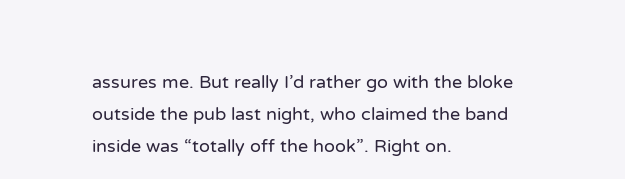assures me. But really I’d rather go with the bloke outside the pub last night, who claimed the band inside was “totally off the hook”. Right on.